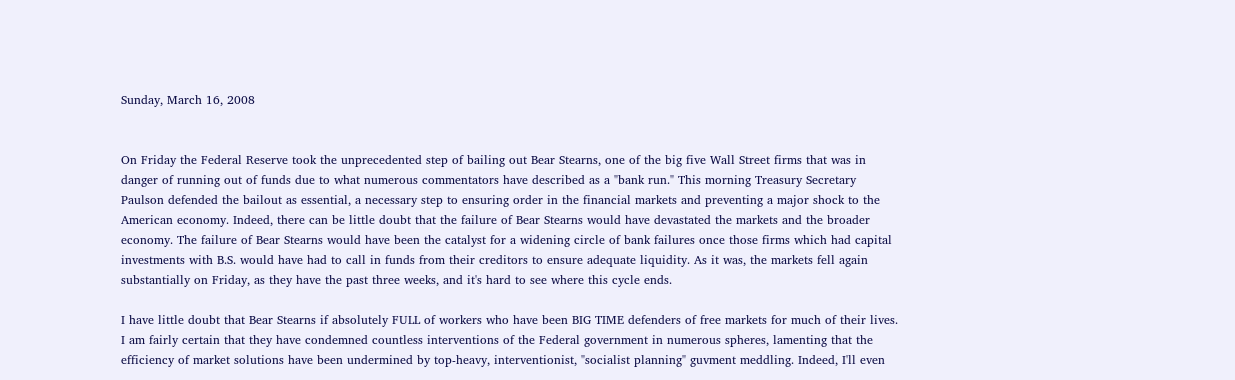Sunday, March 16, 2008


On Friday the Federal Reserve took the unprecedented step of bailing out Bear Stearns, one of the big five Wall Street firms that was in danger of running out of funds due to what numerous commentators have described as a "bank run." This morning Treasury Secretary Paulson defended the bailout as essential, a necessary step to ensuring order in the financial markets and preventing a major shock to the American economy. Indeed, there can be little doubt that the failure of Bear Stearns would have devastated the markets and the broader economy. The failure of Bear Stearns would have been the catalyst for a widening circle of bank failures once those firms which had capital investments with B.S. would have had to call in funds from their creditors to ensure adequate liquidity. As it was, the markets fell again substantially on Friday, as they have the past three weeks, and it's hard to see where this cycle ends.

I have little doubt that Bear Stearns if absolutely FULL of workers who have been BIG TIME defenders of free markets for much of their lives. I am fairly certain that they have condemned countless interventions of the Federal government in numerous spheres, lamenting that the efficiency of market solutions have been undermined by top-heavy, interventionist, "socialist planning" guvment meddling. Indeed, I'll even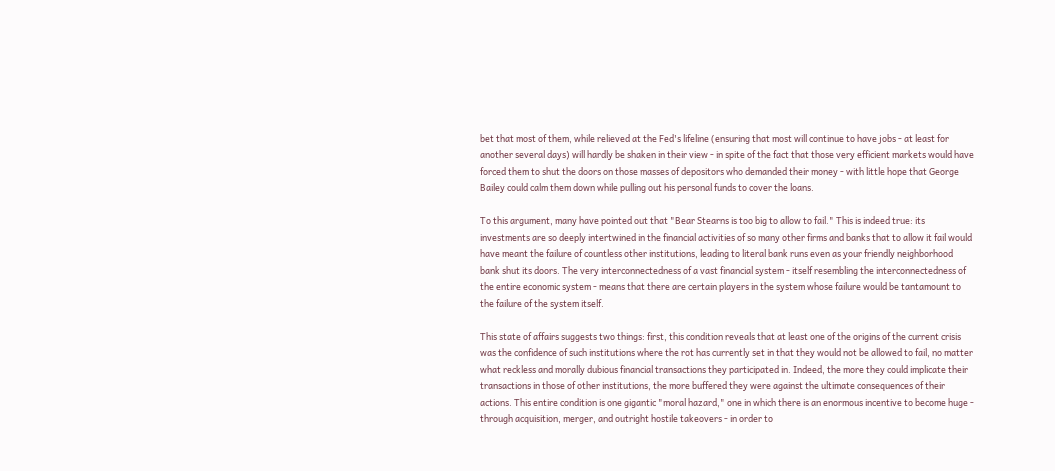bet that most of them, while relieved at the Fed's lifeline (ensuring that most will continue to have jobs - at least for another several days) will hardly be shaken in their view - in spite of the fact that those very efficient markets would have forced them to shut the doors on those masses of depositors who demanded their money - with little hope that George Bailey could calm them down while pulling out his personal funds to cover the loans.

To this argument, many have pointed out that "Bear Stearns is too big to allow to fail." This is indeed true: its investments are so deeply intertwined in the financial activities of so many other firms and banks that to allow it fail would have meant the failure of countless other institutions, leading to literal bank runs even as your friendly neighborhood bank shut its doors. The very interconnectedness of a vast financial system - itself resembling the interconnectedness of the entire economic system - means that there are certain players in the system whose failure would be tantamount to the failure of the system itself.

This state of affairs suggests two things: first, this condition reveals that at least one of the origins of the current crisis was the confidence of such institutions where the rot has currently set in that they would not be allowed to fail, no matter what reckless and morally dubious financial transactions they participated in. Indeed, the more they could implicate their transactions in those of other institutions, the more buffered they were against the ultimate consequences of their actions. This entire condition is one gigantic "moral hazard," one in which there is an enormous incentive to become huge - through acquisition, merger, and outright hostile takeovers - in order to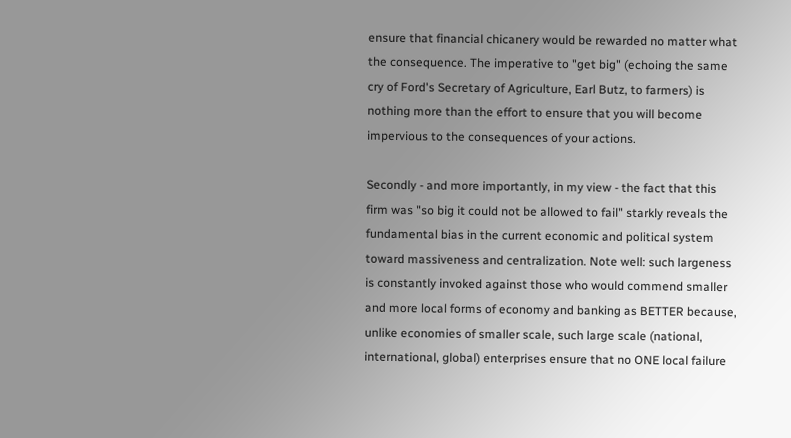ensure that financial chicanery would be rewarded no matter what the consequence. The imperative to "get big" (echoing the same cry of Ford's Secretary of Agriculture, Earl Butz, to farmers) is nothing more than the effort to ensure that you will become impervious to the consequences of your actions.

Secondly - and more importantly, in my view - the fact that this firm was "so big it could not be allowed to fail" starkly reveals the fundamental bias in the current economic and political system toward massiveness and centralization. Note well: such largeness is constantly invoked against those who would commend smaller and more local forms of economy and banking as BETTER because, unlike economies of smaller scale, such large scale (national, international, global) enterprises ensure that no ONE local failure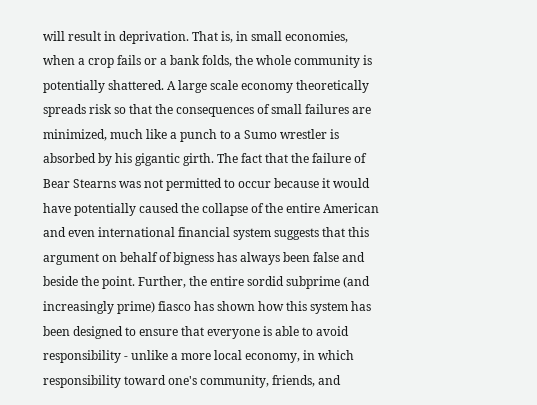will result in deprivation. That is, in small economies, when a crop fails or a bank folds, the whole community is potentially shattered. A large scale economy theoretically spreads risk so that the consequences of small failures are minimized, much like a punch to a Sumo wrestler is absorbed by his gigantic girth. The fact that the failure of Bear Stearns was not permitted to occur because it would have potentially caused the collapse of the entire American and even international financial system suggests that this argument on behalf of bigness has always been false and beside the point. Further, the entire sordid subprime (and increasingly prime) fiasco has shown how this system has been designed to ensure that everyone is able to avoid responsibility - unlike a more local economy, in which responsibility toward one's community, friends, and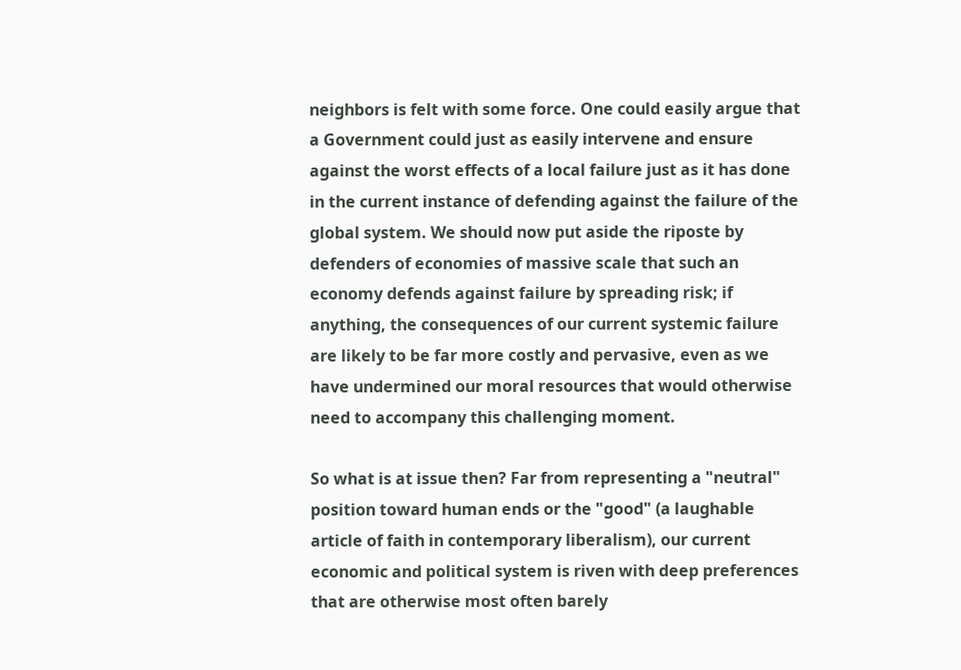neighbors is felt with some force. One could easily argue that a Government could just as easily intervene and ensure against the worst effects of a local failure just as it has done in the current instance of defending against the failure of the global system. We should now put aside the riposte by defenders of economies of massive scale that such an economy defends against failure by spreading risk; if anything, the consequences of our current systemic failure are likely to be far more costly and pervasive, even as we have undermined our moral resources that would otherwise need to accompany this challenging moment.

So what is at issue then? Far from representing a "neutral" position toward human ends or the "good" (a laughable article of faith in contemporary liberalism), our current economic and political system is riven with deep preferences that are otherwise most often barely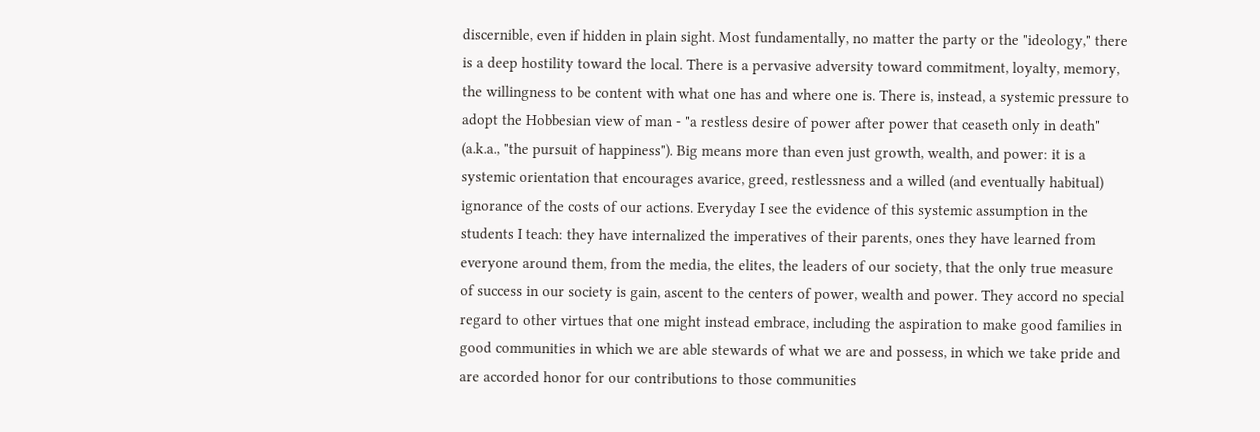discernible, even if hidden in plain sight. Most fundamentally, no matter the party or the "ideology," there is a deep hostility toward the local. There is a pervasive adversity toward commitment, loyalty, memory, the willingness to be content with what one has and where one is. There is, instead, a systemic pressure to adopt the Hobbesian view of man - "a restless desire of power after power that ceaseth only in death" (a.k.a., "the pursuit of happiness"). Big means more than even just growth, wealth, and power: it is a systemic orientation that encourages avarice, greed, restlessness and a willed (and eventually habitual) ignorance of the costs of our actions. Everyday I see the evidence of this systemic assumption in the students I teach: they have internalized the imperatives of their parents, ones they have learned from everyone around them, from the media, the elites, the leaders of our society, that the only true measure of success in our society is gain, ascent to the centers of power, wealth and power. They accord no special regard to other virtues that one might instead embrace, including the aspiration to make good families in good communities in which we are able stewards of what we are and possess, in which we take pride and are accorded honor for our contributions to those communities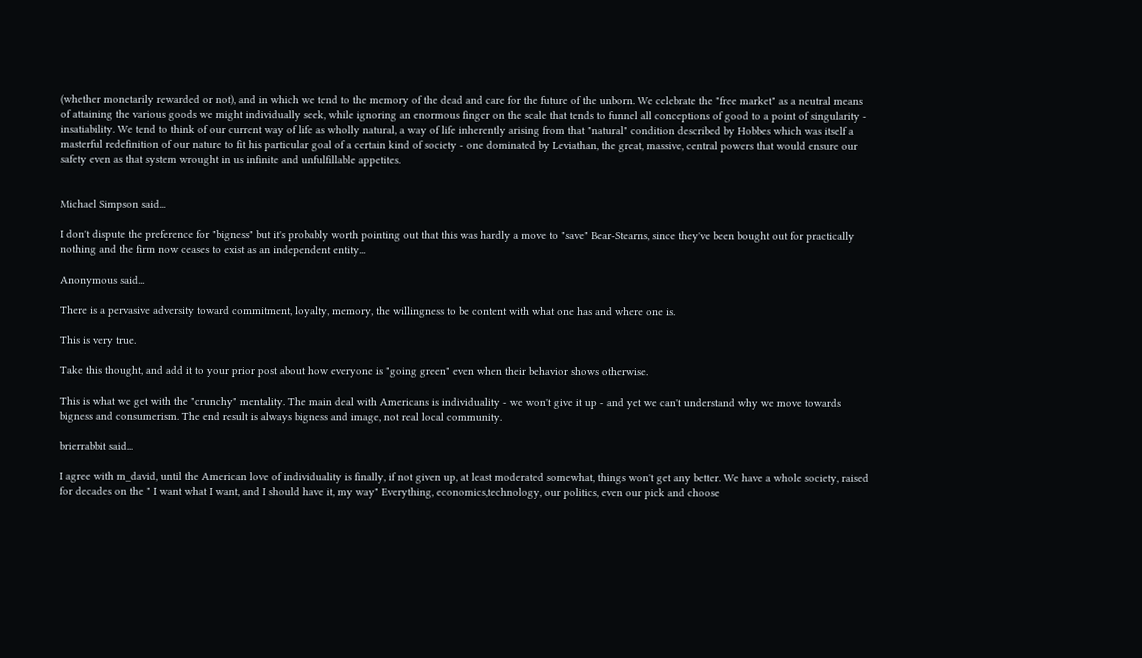(whether monetarily rewarded or not), and in which we tend to the memory of the dead and care for the future of the unborn. We celebrate the "free market" as a neutral means of attaining the various goods we might individually seek, while ignoring an enormous finger on the scale that tends to funnel all conceptions of good to a point of singularity - insatiability. We tend to think of our current way of life as wholly natural, a way of life inherently arising from that "natural" condition described by Hobbes which was itself a masterful redefinition of our nature to fit his particular goal of a certain kind of society - one dominated by Leviathan, the great, massive, central powers that would ensure our safety even as that system wrought in us infinite and unfulfillable appetites.


Michael Simpson said...

I don't dispute the preference for "bigness" but it's probably worth pointing out that this was hardly a move to "save" Bear-Stearns, since they've been bought out for practically nothing and the firm now ceases to exist as an independent entity...

Anonymous said...

There is a pervasive adversity toward commitment, loyalty, memory, the willingness to be content with what one has and where one is.

This is very true.

Take this thought, and add it to your prior post about how everyone is "going green" even when their behavior shows otherwise.

This is what we get with the "crunchy" mentality. The main deal with Americans is individuality - we won't give it up - and yet we can't understand why we move towards bigness and consumerism. The end result is always bigness and image, not real local community.

brierrabbit said...

I agree with m_david, until the American love of individuality is finally, if not given up, at least moderated somewhat, things won't get any better. We have a whole society, raised for decades on the " I want what I want, and I should have it, my way" Everything, economics,technology, our politics, even our pick and choose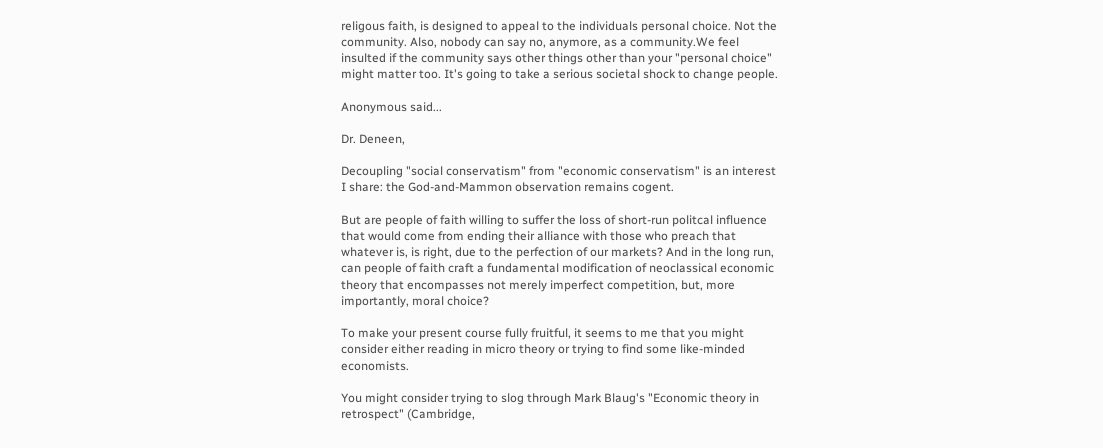religous faith, is designed to appeal to the individuals personal choice. Not the community. Also, nobody can say no, anymore, as a community.We feel insulted if the community says other things other than your "personal choice" might matter too. It's going to take a serious societal shock to change people.

Anonymous said...

Dr. Deneen,

Decoupling "social conservatism" from "economic conservatism" is an interest I share: the God-and-Mammon observation remains cogent.

But are people of faith willing to suffer the loss of short-run politcal influence that would come from ending their alliance with those who preach that whatever is, is right, due to the perfection of our markets? And in the long run, can people of faith craft a fundamental modification of neoclassical economic theory that encompasses not merely imperfect competition, but, more importantly, moral choice?

To make your present course fully fruitful, it seems to me that you might consider either reading in micro theory or trying to find some like-minded economists.

You might consider trying to slog through Mark Blaug's "Economic theory in retrospect" (Cambridge,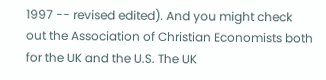1997 -- revised edited). And you might check out the Association of Christian Economists both for the UK and the U.S. The UK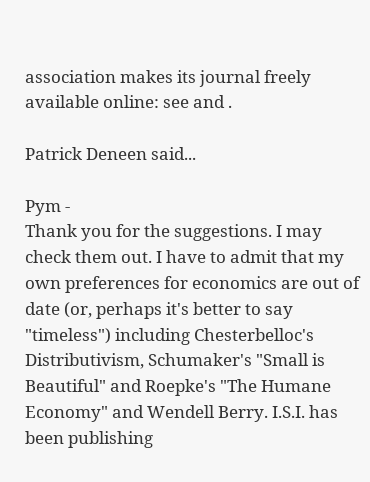association makes its journal freely available online: see and .

Patrick Deneen said...

Pym -
Thank you for the suggestions. I may check them out. I have to admit that my own preferences for economics are out of date (or, perhaps it's better to say "timeless") including Chesterbelloc's Distributivism, Schumaker's "Small is Beautiful" and Roepke's "The Humane Economy" and Wendell Berry. I.S.I. has been publishing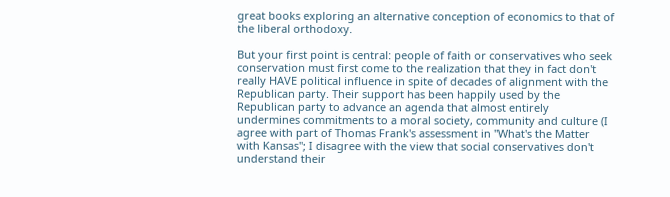great books exploring an alternative conception of economics to that of the liberal orthodoxy.

But your first point is central: people of faith or conservatives who seek conservation must first come to the realization that they in fact don't really HAVE political influence in spite of decades of alignment with the Republican party. Their support has been happily used by the Republican party to advance an agenda that almost entirely undermines commitments to a moral society, community and culture (I agree with part of Thomas Frank's assessment in "What's the Matter with Kansas"; I disagree with the view that social conservatives don't understand their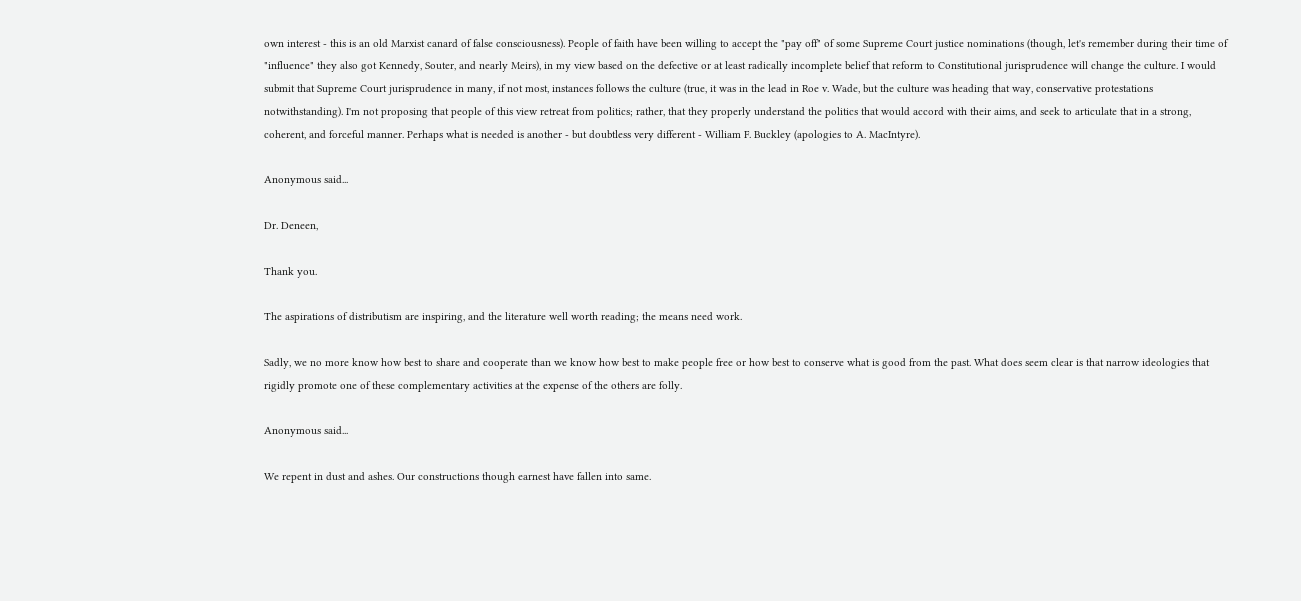own interest - this is an old Marxist canard of false consciousness). People of faith have been willing to accept the "pay off" of some Supreme Court justice nominations (though, let's remember during their time of "influence" they also got Kennedy, Souter, and nearly Meirs), in my view based on the defective or at least radically incomplete belief that reform to Constitutional jurisprudence will change the culture. I would submit that Supreme Court jurisprudence in many, if not most, instances follows the culture (true, it was in the lead in Roe v. Wade, but the culture was heading that way, conservative protestations notwithstanding). I'm not proposing that people of this view retreat from politics; rather, that they properly understand the politics that would accord with their aims, and seek to articulate that in a strong, coherent, and forceful manner. Perhaps what is needed is another - but doubtless very different - William F. Buckley (apologies to A. MacIntyre).

Anonymous said...

Dr. Deneen,

Thank you.

The aspirations of distributism are inspiring, and the literature well worth reading; the means need work.

Sadly, we no more know how best to share and cooperate than we know how best to make people free or how best to conserve what is good from the past. What does seem clear is that narrow ideologies that rigidly promote one of these complementary activities at the expense of the others are folly.

Anonymous said...

We repent in dust and ashes. Our constructions though earnest have fallen into same.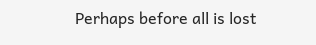Perhaps before all is lost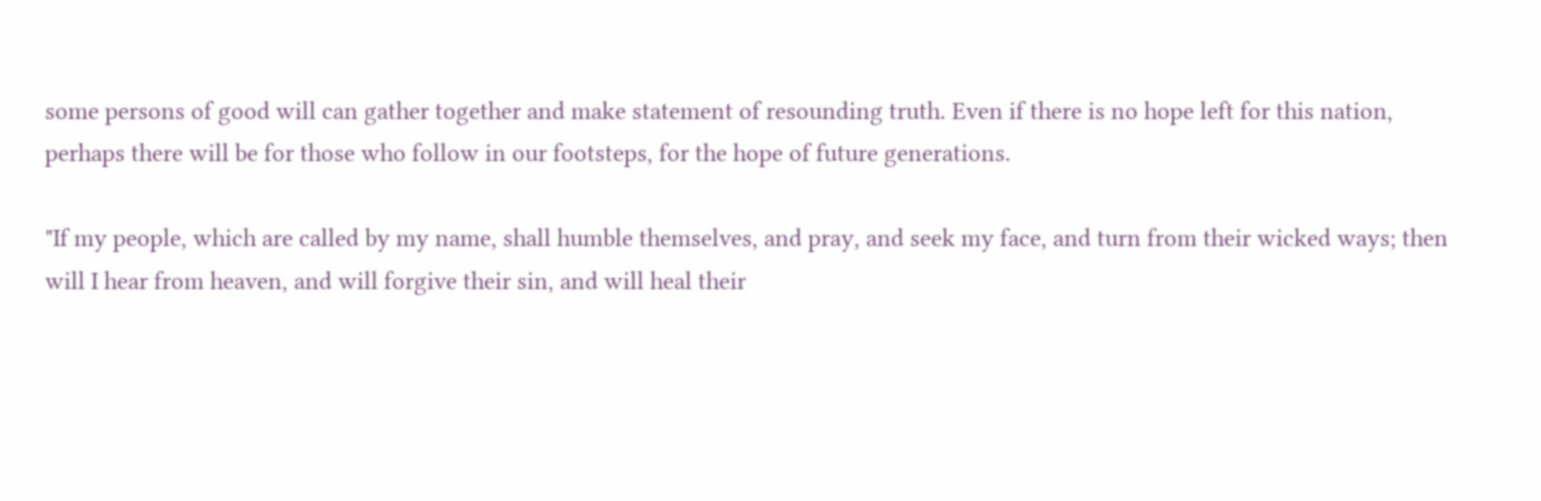some persons of good will can gather together and make statement of resounding truth. Even if there is no hope left for this nation, perhaps there will be for those who follow in our footsteps, for the hope of future generations.

"If my people, which are called by my name, shall humble themselves, and pray, and seek my face, and turn from their wicked ways; then will I hear from heaven, and will forgive their sin, and will heal their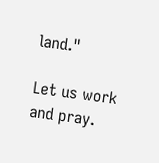land."

Let us work and pray.